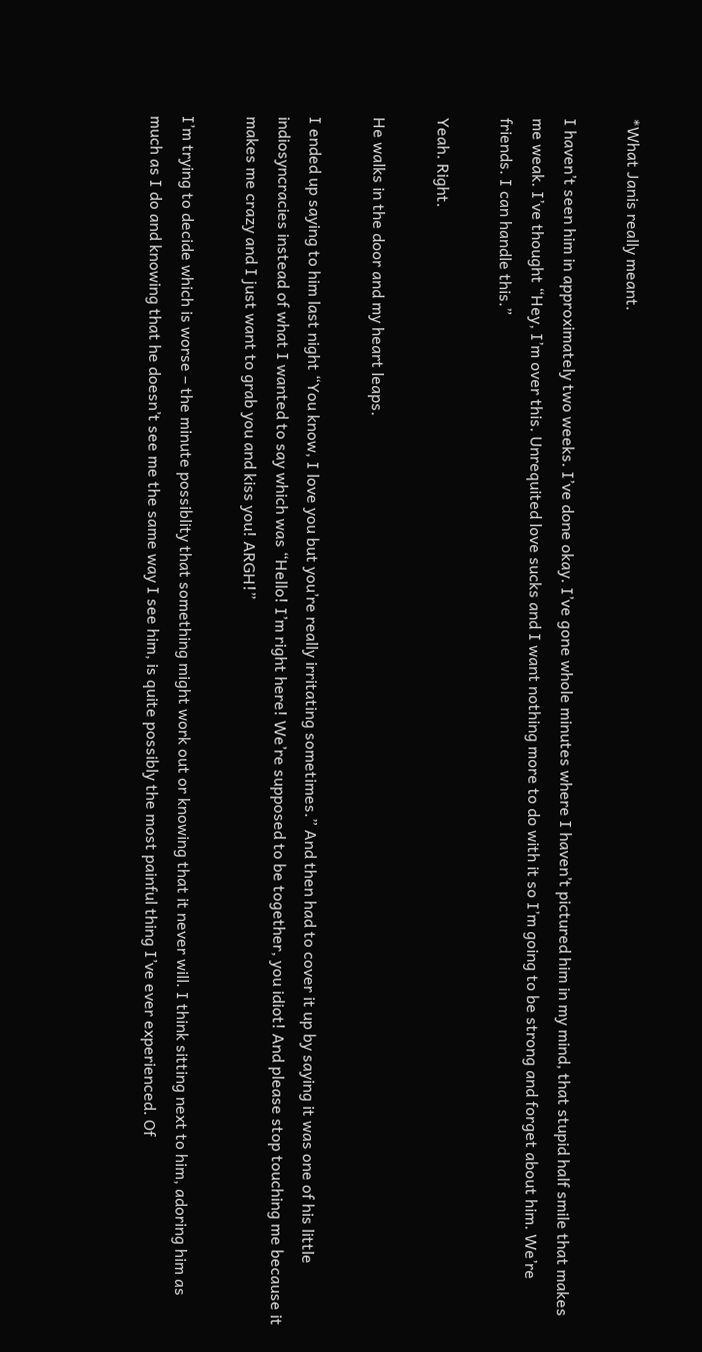*What Janis really meant.

I haven’t seen him in approximately two weeks. I’ve done okay. I’ve gone whole minutes where I haven’t pictured him in my mind, that stupid half smile that makes me weak. I’ve thought “Hey, I’m over this. Unrequited love sucks and I want nothing more to do with it so I’m going to be strong and forget about him. We’re friends. I can handle this.”

Yeah. Right.

He walks in the door and my heart leaps.

I ended up saying to him last night “You know, I love you but you’re really irritating sometimes.” And then had to cover it up by saying it was one of his little indiosyncracies instead of what I wanted to say which was “Hello! I’m right here! We’re supposed to be together, you idiot! And please stop touching me because it makes me crazy and I just want to grab you and kiss you! ARGH!”

I’m trying to decide which is worse – the minute possiblity that something might work out or knowing that it never will. I think sitting next to him, adoring him as much as I do and knowing that he doesn’t see me the same way I see him, is quite possibly the most painful thing I’ve ever experienced. Of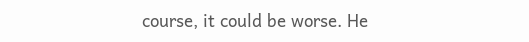course, it could be worse. He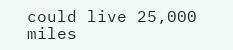could live 25,000 miles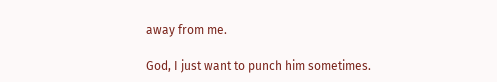away from me.

God, I just want to punch him sometimes.